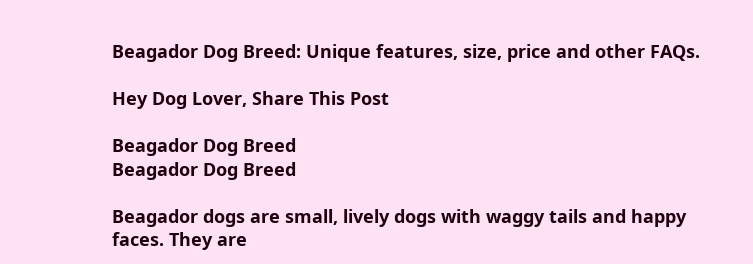Beagador Dog Breed: Unique features, size, price and other FAQs.

Hey Dog Lover, Share This Post

Beagador Dog Breed
Beagador Dog Breed

Beagador dogs are small, lively dogs with waggy tails and happy faces. They are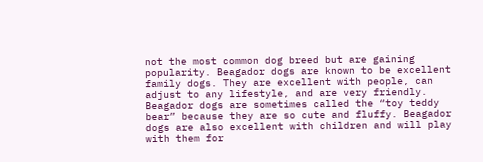not the most common dog breed but are gaining popularity. Beagador dogs are known to be excellent family dogs. They are excellent with people, can adjust to any lifestyle, and are very friendly. Beagador dogs are sometimes called the “toy teddy bear” because they are so cute and fluffy. Beagador dogs are also excellent with children and will play with them for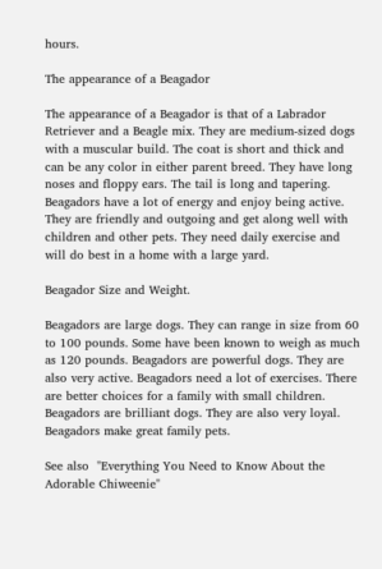hours.

The appearance of a Beagador

The appearance of a Beagador is that of a Labrador Retriever and a Beagle mix. They are medium-sized dogs with a muscular build. The coat is short and thick and can be any color in either parent breed. They have long noses and floppy ears. The tail is long and tapering. Beagadors have a lot of energy and enjoy being active. They are friendly and outgoing and get along well with children and other pets. They need daily exercise and will do best in a home with a large yard.

Beagador Size and Weight.

Beagadors are large dogs. They can range in size from 60 to 100 pounds. Some have been known to weigh as much as 120 pounds. Beagadors are powerful dogs. They are also very active. Beagadors need a lot of exercises. There are better choices for a family with small children. Beagadors are brilliant dogs. They are also very loyal. Beagadors make great family pets.

See also  "Everything You Need to Know About the Adorable Chiweenie"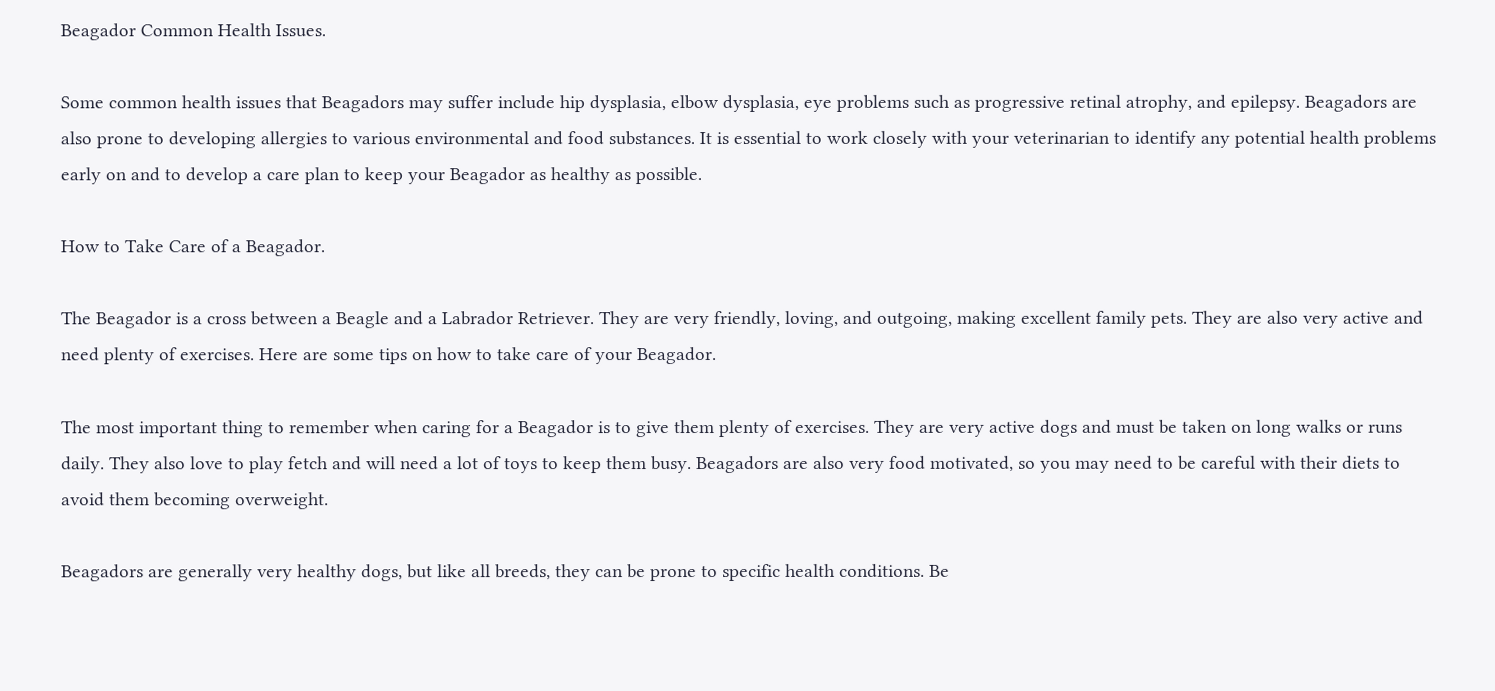Beagador Common Health Issues.

Some common health issues that Beagadors may suffer include hip dysplasia, elbow dysplasia, eye problems such as progressive retinal atrophy, and epilepsy. Beagadors are also prone to developing allergies to various environmental and food substances. It is essential to work closely with your veterinarian to identify any potential health problems early on and to develop a care plan to keep your Beagador as healthy as possible.

How to Take Care of a Beagador.

The Beagador is a cross between a Beagle and a Labrador Retriever. They are very friendly, loving, and outgoing, making excellent family pets. They are also very active and need plenty of exercises. Here are some tips on how to take care of your Beagador.

The most important thing to remember when caring for a Beagador is to give them plenty of exercises. They are very active dogs and must be taken on long walks or runs daily. They also love to play fetch and will need a lot of toys to keep them busy. Beagadors are also very food motivated, so you may need to be careful with their diets to avoid them becoming overweight.

Beagadors are generally very healthy dogs, but like all breeds, they can be prone to specific health conditions. Be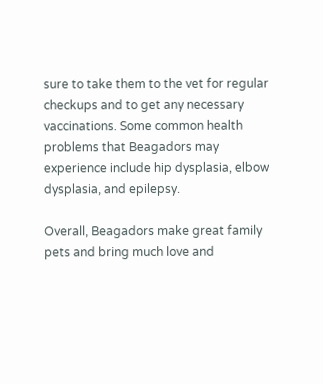sure to take them to the vet for regular checkups and to get any necessary vaccinations. Some common health problems that Beagadors may experience include hip dysplasia, elbow dysplasia, and epilepsy.

Overall, Beagadors make great family pets and bring much love and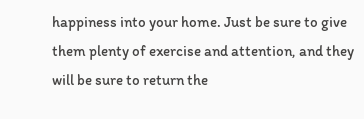happiness into your home. Just be sure to give them plenty of exercise and attention, and they will be sure to return the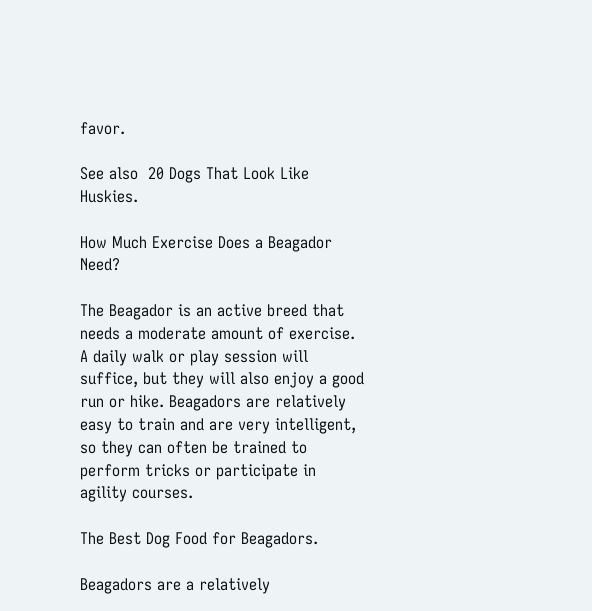favor.

See also  20 Dogs That Look Like Huskies.

How Much Exercise Does a Beagador Need?

The Beagador is an active breed that needs a moderate amount of exercise. A daily walk or play session will suffice, but they will also enjoy a good run or hike. Beagadors are relatively easy to train and are very intelligent, so they can often be trained to perform tricks or participate in agility courses.

The Best Dog Food for Beagadors.

Beagadors are a relatively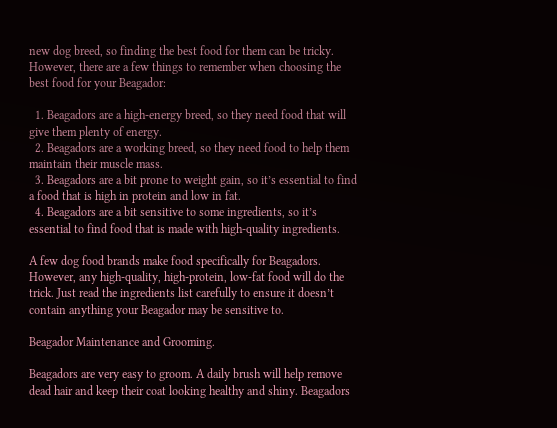new dog breed, so finding the best food for them can be tricky. However, there are a few things to remember when choosing the best food for your Beagador:

  1. Beagadors are a high-energy breed, so they need food that will give them plenty of energy.
  2. Beagadors are a working breed, so they need food to help them maintain their muscle mass.
  3. Beagadors are a bit prone to weight gain, so it’s essential to find a food that is high in protein and low in fat.
  4. Beagadors are a bit sensitive to some ingredients, so it’s essential to find food that is made with high-quality ingredients.

A few dog food brands make food specifically for Beagadors. However, any high-quality, high-protein, low-fat food will do the trick. Just read the ingredients list carefully to ensure it doesn’t contain anything your Beagador may be sensitive to.

Beagador Maintenance and Grooming.

Beagadors are very easy to groom. A daily brush will help remove dead hair and keep their coat looking healthy and shiny. Beagadors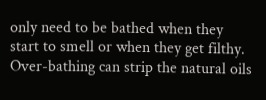only need to be bathed when they start to smell or when they get filthy. Over-bathing can strip the natural oils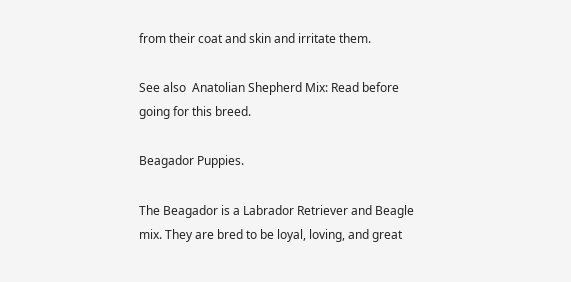from their coat and skin and irritate them.

See also  Anatolian Shepherd Mix: Read before going for this breed.

Beagador Puppies.

The Beagador is a Labrador Retriever and Beagle mix. They are bred to be loyal, loving, and great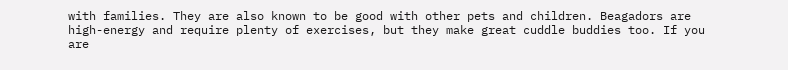with families. They are also known to be good with other pets and children. Beagadors are high-energy and require plenty of exercises, but they make great cuddle buddies too. If you are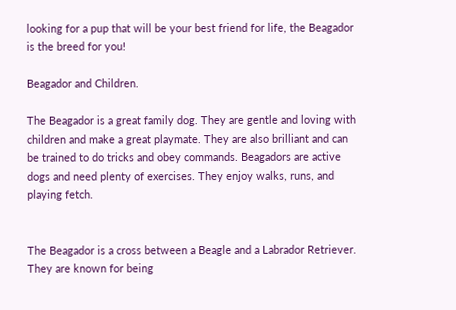looking for a pup that will be your best friend for life, the Beagador is the breed for you!

Beagador and Children.

The Beagador is a great family dog. They are gentle and loving with children and make a great playmate. They are also brilliant and can be trained to do tricks and obey commands. Beagadors are active dogs and need plenty of exercises. They enjoy walks, runs, and playing fetch.


The Beagador is a cross between a Beagle and a Labrador Retriever. They are known for being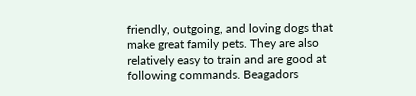friendly, outgoing, and loving dogs that make great family pets. They are also relatively easy to train and are good at following commands. Beagadors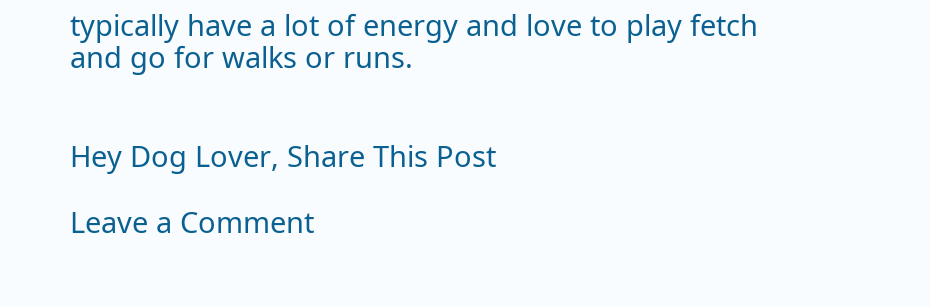typically have a lot of energy and love to play fetch and go for walks or runs.


Hey Dog Lover, Share This Post

Leave a Comment